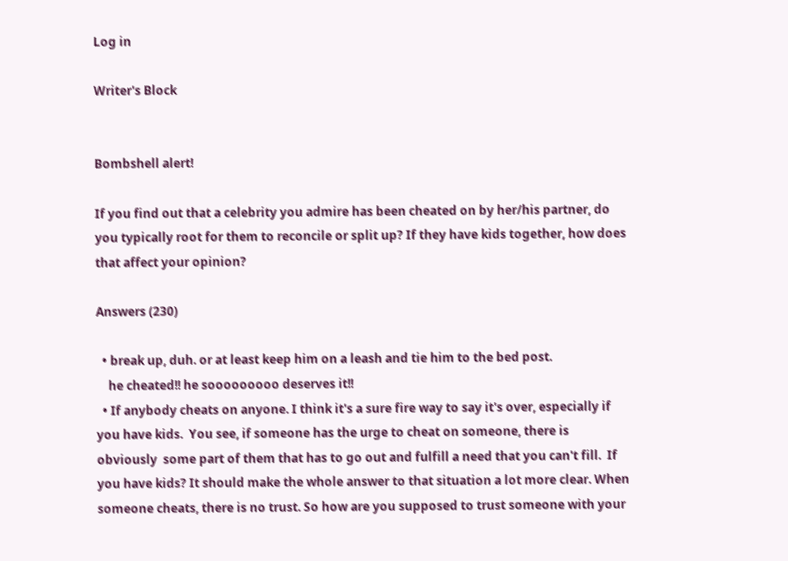Log in

Writer's Block


Bombshell alert!

If you find out that a celebrity you admire has been cheated on by her/his partner, do you typically root for them to reconcile or split up? If they have kids together, how does that affect your opinion?

Answers (230)

  • break up, duh. or at least keep him on a leash and tie him to the bed post.
    he cheated!! he sooooooooo deserves it!!
  • If anybody cheats on anyone. I think it's a sure fire way to say it's over, especially if you have kids.  You see, if someone has the urge to cheat on someone, there is obviously  some part of them that has to go out and fulfill a need that you can't fill.  If you have kids? It should make the whole answer to that situation a lot more clear. When someone cheats, there is no trust. So how are you supposed to trust someone with your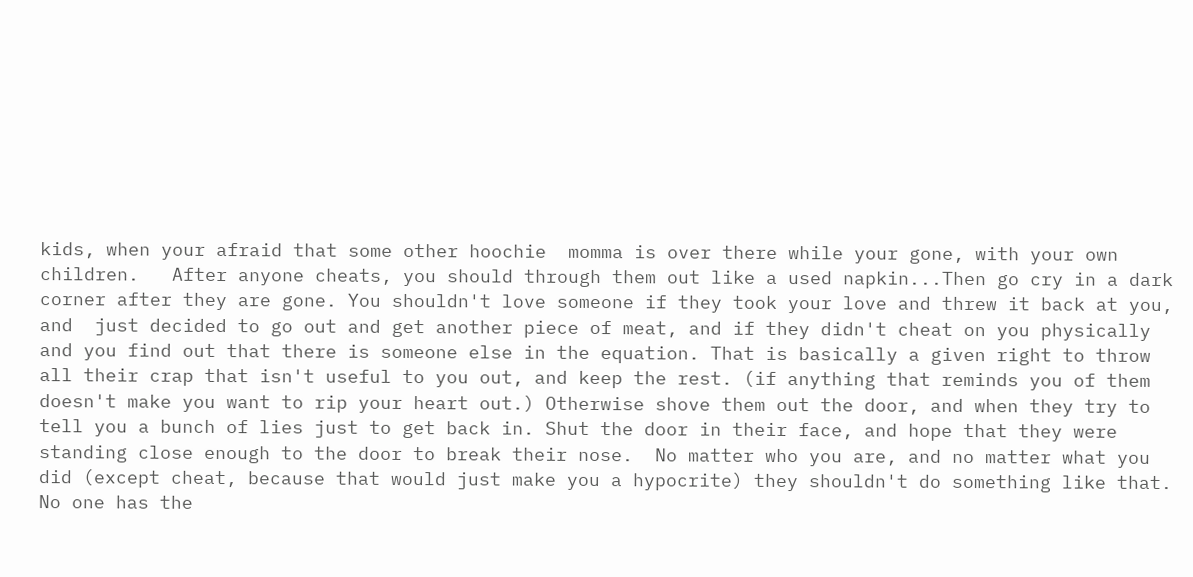kids, when your afraid that some other hoochie  momma is over there while your gone, with your own children.   After anyone cheats, you should through them out like a used napkin...Then go cry in a dark corner after they are gone. You shouldn't love someone if they took your love and threw it back at you, and  just decided to go out and get another piece of meat, and if they didn't cheat on you physically and you find out that there is someone else in the equation. That is basically a given right to throw all their crap that isn't useful to you out, and keep the rest. (if anything that reminds you of them doesn't make you want to rip your heart out.) Otherwise shove them out the door, and when they try to tell you a bunch of lies just to get back in. Shut the door in their face, and hope that they were standing close enough to the door to break their nose.  No matter who you are, and no matter what you did (except cheat, because that would just make you a hypocrite) they shouldn't do something like that. No one has the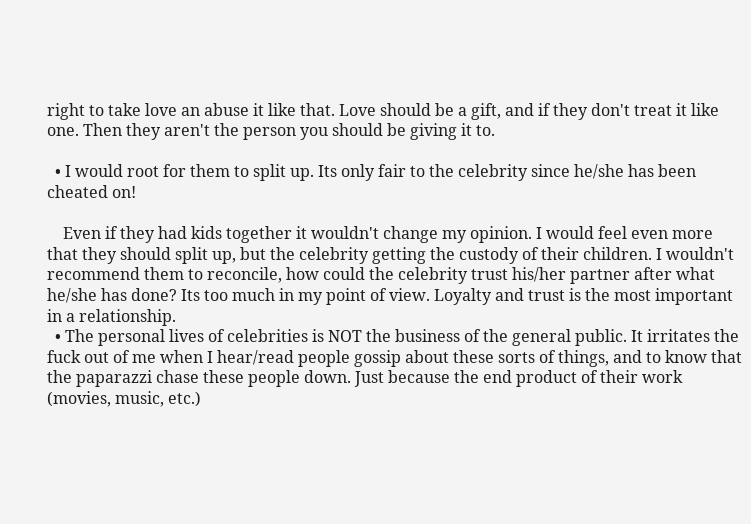right to take love an abuse it like that. Love should be a gift, and if they don't treat it like one. Then they aren't the person you should be giving it to.

  • I would root for them to split up. Its only fair to the celebrity since he/she has been cheated on!

    Even if they had kids together it wouldn't change my opinion. I would feel even more that they should split up, but the celebrity getting the custody of their children. I wouldn't recommend them to reconcile, how could the celebrity trust his/her partner after what he/she has done? Its too much in my point of view. Loyalty and trust is the most important in a relationship.
  • The personal lives of celebrities is NOT the business of the general public. It irritates the fuck out of me when I hear/read people gossip about these sorts of things, and to know that the paparazzi chase these people down. Just because the end product of their work (movies, music, etc.)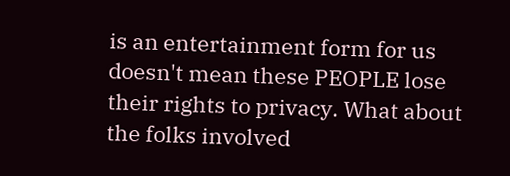is an entertainment form for us doesn't mean these PEOPLE lose their rights to privacy. What about the folks involved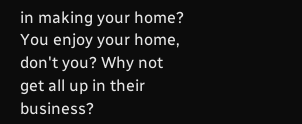in making your home? You enjoy your home, don't you? Why not get all up in their business?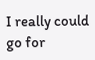I really could go for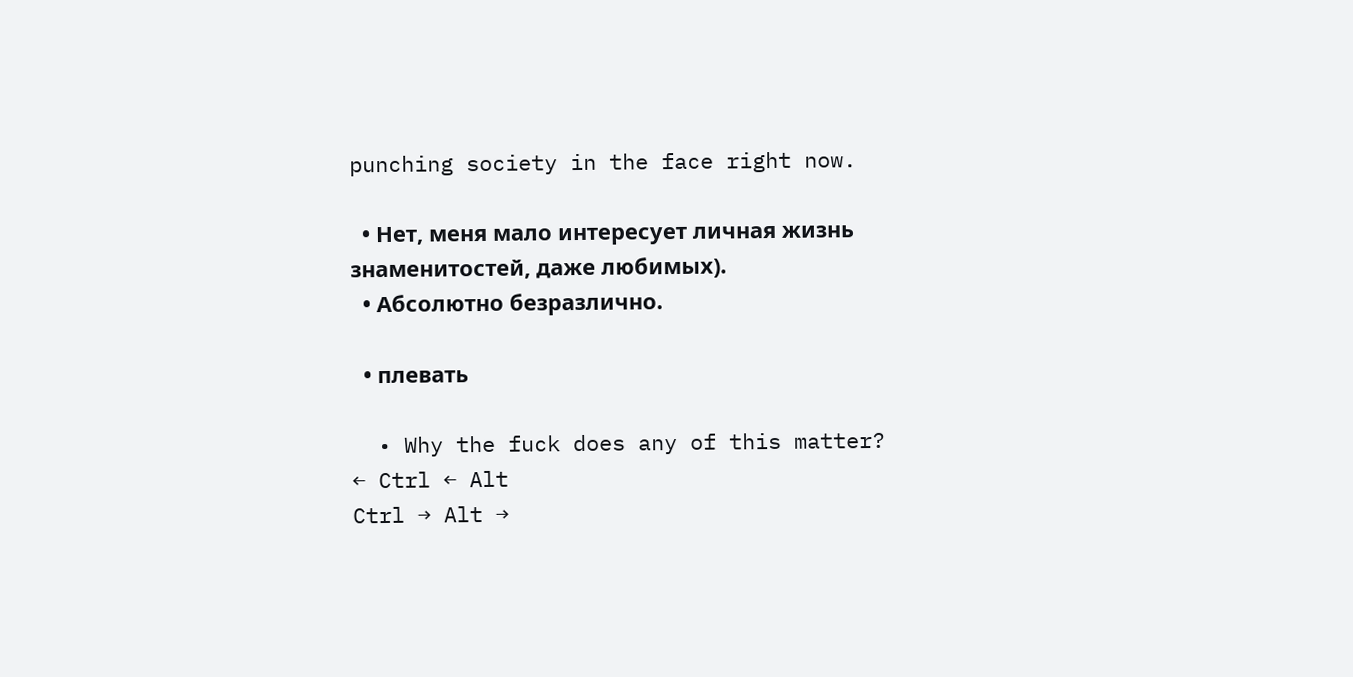punching society in the face right now.

  • Нет, меня мало интересует личная жизнь знаменитостей, даже любимых).
  • Абсолютно безразлично.

  • плевать

  • Why the fuck does any of this matter?
← Ctrl ← Alt
Ctrl → Alt →